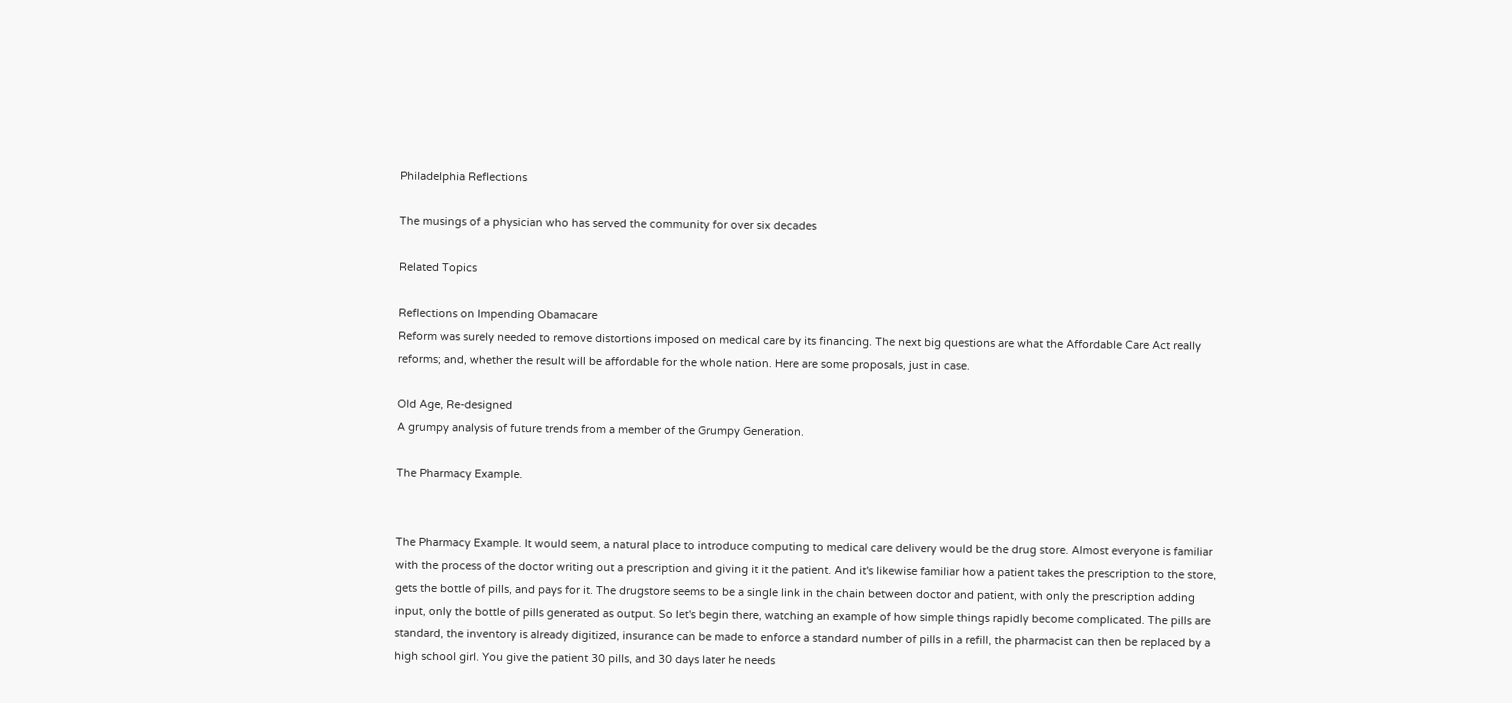Philadelphia Reflections

The musings of a physician who has served the community for over six decades

Related Topics

Reflections on Impending Obamacare
Reform was surely needed to remove distortions imposed on medical care by its financing. The next big questions are what the Affordable Care Act really reforms; and, whether the result will be affordable for the whole nation. Here are some proposals, just in case.

Old Age, Re-designed
A grumpy analysis of future trends from a member of the Grumpy Generation.

The Pharmacy Example.


The Pharmacy Example. It would seem, a natural place to introduce computing to medical care delivery would be the drug store. Almost everyone is familiar with the process of the doctor writing out a prescription and giving it it the patient. And it's likewise familiar how a patient takes the prescription to the store, gets the bottle of pills, and pays for it. The drugstore seems to be a single link in the chain between doctor and patient, with only the prescription adding input, only the bottle of pills generated as output. So let's begin there, watching an example of how simple things rapidly become complicated. The pills are standard, the inventory is already digitized, insurance can be made to enforce a standard number of pills in a refill, the pharmacist can then be replaced by a high school girl. You give the patient 30 pills, and 30 days later he needs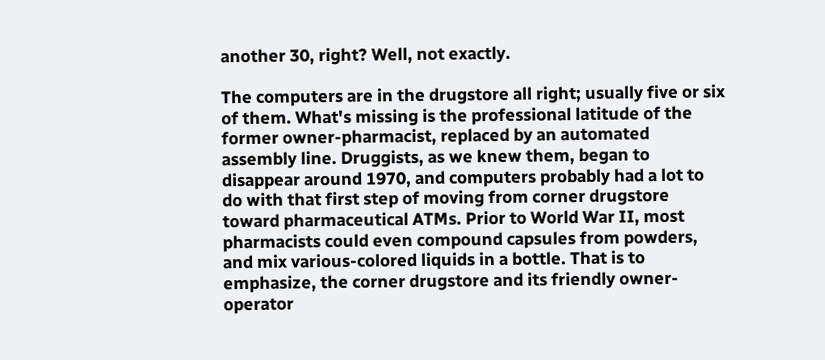another 30, right? Well, not exactly.

The computers are in the drugstore all right; usually five or six of them. What's missing is the professional latitude of the former owner-pharmacist, replaced by an automated assembly line. Druggists, as we knew them, began to disappear around 1970, and computers probably had a lot to do with that first step of moving from corner drugstore toward pharmaceutical ATMs. Prior to World War II, most pharmacists could even compound capsules from powders, and mix various-colored liquids in a bottle. That is to emphasize, the corner drugstore and its friendly owner-operator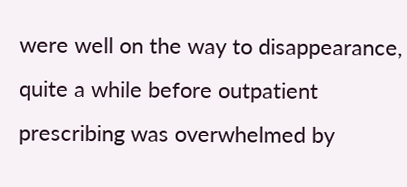were well on the way to disappearance, quite a while before outpatient prescribing was overwhelmed by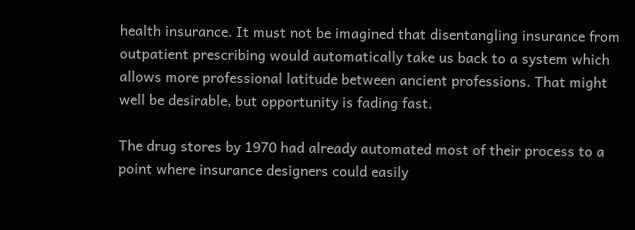health insurance. It must not be imagined that disentangling insurance from outpatient prescribing would automatically take us back to a system which allows more professional latitude between ancient professions. That might well be desirable, but opportunity is fading fast.

The drug stores by 1970 had already automated most of their process to a point where insurance designers could easily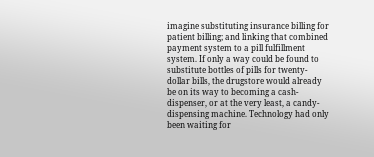imagine substituting insurance billing for patient billing; and linking that combined payment system to a pill fulfillment system. If only a way could be found to substitute bottles of pills for twenty-dollar bills, the drugstore would already be on its way to becoming a cash-dispenser, or at the very least, a candy-dispensing machine. Technology had only been waiting for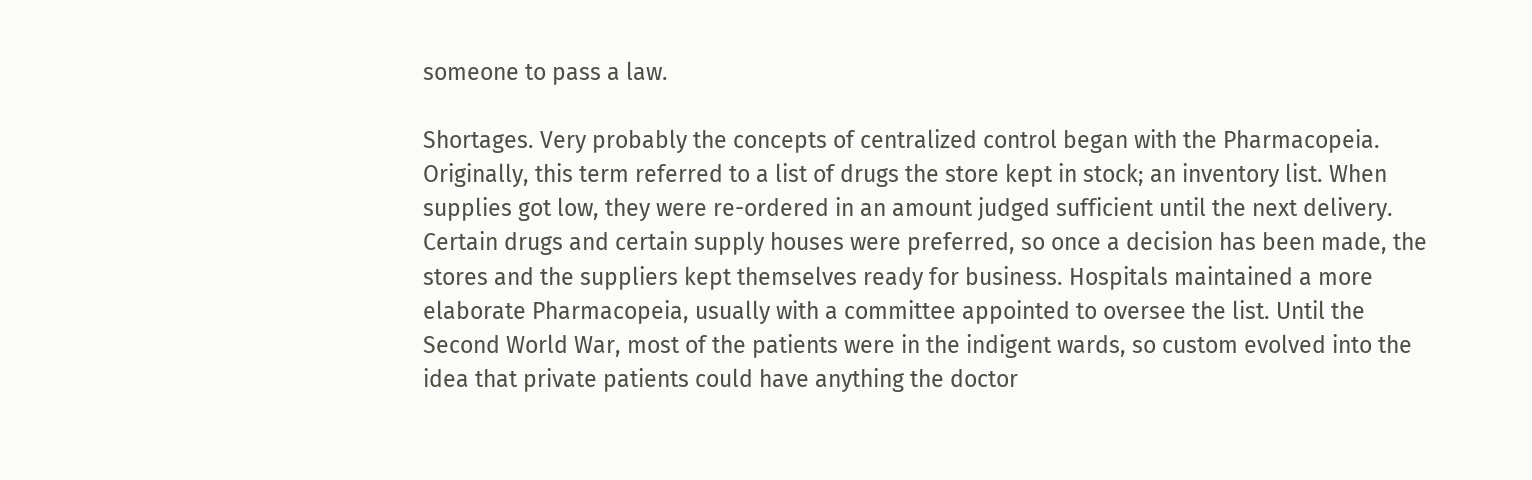someone to pass a law.

Shortages. Very probably the concepts of centralized control began with the Pharmacopeia. Originally, this term referred to a list of drugs the store kept in stock; an inventory list. When supplies got low, they were re-ordered in an amount judged sufficient until the next delivery. Certain drugs and certain supply houses were preferred, so once a decision has been made, the stores and the suppliers kept themselves ready for business. Hospitals maintained a more elaborate Pharmacopeia, usually with a committee appointed to oversee the list. Until the Second World War, most of the patients were in the indigent wards, so custom evolved into the idea that private patients could have anything the doctor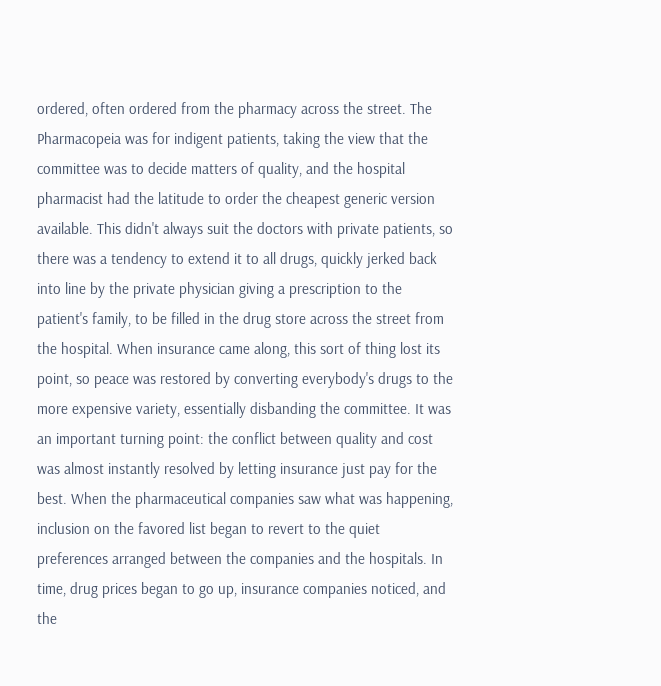ordered, often ordered from the pharmacy across the street. The Pharmacopeia was for indigent patients, taking the view that the committee was to decide matters of quality, and the hospital pharmacist had the latitude to order the cheapest generic version available. This didn't always suit the doctors with private patients, so there was a tendency to extend it to all drugs, quickly jerked back into line by the private physician giving a prescription to the patient's family, to be filled in the drug store across the street from the hospital. When insurance came along, this sort of thing lost its point, so peace was restored by converting everybody's drugs to the more expensive variety, essentially disbanding the committee. It was an important turning point: the conflict between quality and cost was almost instantly resolved by letting insurance just pay for the best. When the pharmaceutical companies saw what was happening, inclusion on the favored list began to revert to the quiet preferences arranged between the companies and the hospitals. In time, drug prices began to go up, insurance companies noticed, and the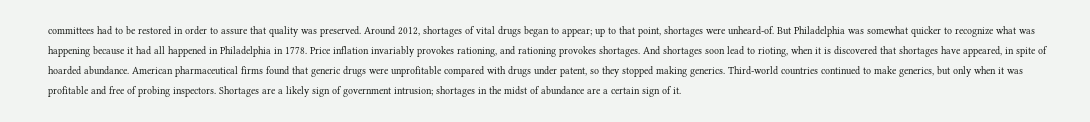committees had to be restored in order to assure that quality was preserved. Around 2012, shortages of vital drugs began to appear; up to that point, shortages were unheard-of. But Philadelphia was somewhat quicker to recognize what was happening because it had all happened in Philadelphia in 1778. Price inflation invariably provokes rationing, and rationing provokes shortages. And shortages soon lead to rioting, when it is discovered that shortages have appeared, in spite of hoarded abundance. American pharmaceutical firms found that generic drugs were unprofitable compared with drugs under patent, so they stopped making generics. Third-world countries continued to make generics, but only when it was profitable and free of probing inspectors. Shortages are a likely sign of government intrusion; shortages in the midst of abundance are a certain sign of it.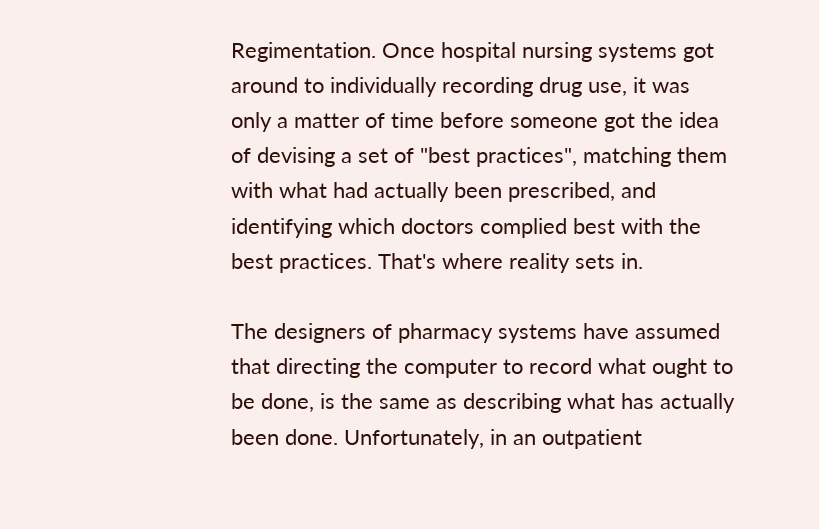Regimentation. Once hospital nursing systems got around to individually recording drug use, it was only a matter of time before someone got the idea of devising a set of "best practices", matching them with what had actually been prescribed, and identifying which doctors complied best with the best practices. That's where reality sets in.

The designers of pharmacy systems have assumed that directing the computer to record what ought to be done, is the same as describing what has actually been done. Unfortunately, in an outpatient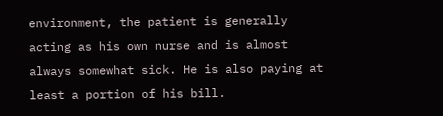environment, the patient is generally acting as his own nurse and is almost always somewhat sick. He is also paying at least a portion of his bill.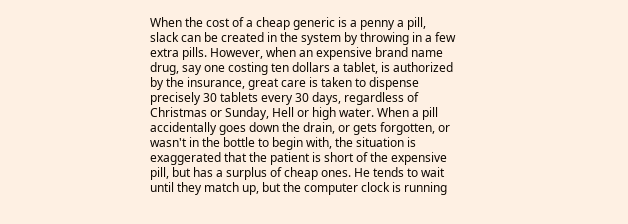When the cost of a cheap generic is a penny a pill, slack can be created in the system by throwing in a few extra pills. However, when an expensive brand name drug, say one costing ten dollars a tablet, is authorized by the insurance, great care is taken to dispense precisely 30 tablets every 30 days, regardless of Christmas or Sunday, Hell or high water. When a pill accidentally goes down the drain, or gets forgotten, or wasn't in the bottle to begin with, the situation is exaggerated that the patient is short of the expensive pill, but has a surplus of cheap ones. He tends to wait until they match up, but the computer clock is running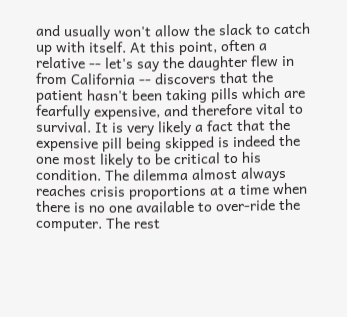and usually won't allow the slack to catch up with itself. At this point, often a relative -- let's say the daughter flew in from California -- discovers that the patient hasn't been taking pills which are fearfully expensive, and therefore vital to survival. It is very likely a fact that the expensive pill being skipped is indeed the one most likely to be critical to his condition. The dilemma almost always reaches crisis proportions at a time when there is no one available to over-ride the computer. The rest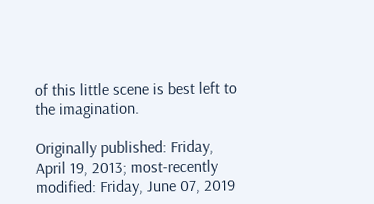of this little scene is best left to the imagination.

Originally published: Friday, April 19, 2013; most-recently modified: Friday, June 07, 2019